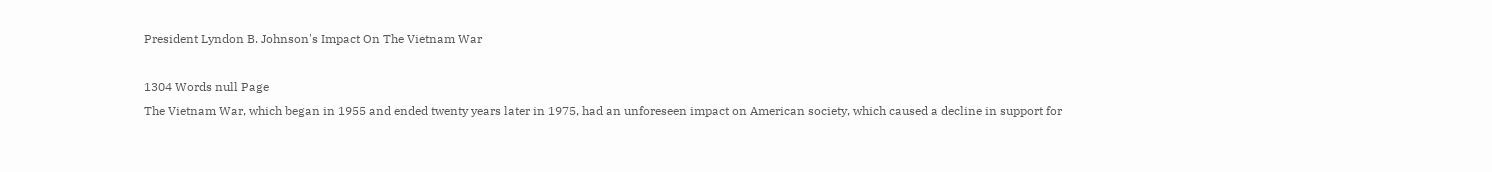President Lyndon B. Johnson's Impact On The Vietnam War

1304 Words null Page
The Vietnam War, which began in 1955 and ended twenty years later in 1975, had an unforeseen impact on American society, which caused a decline in support for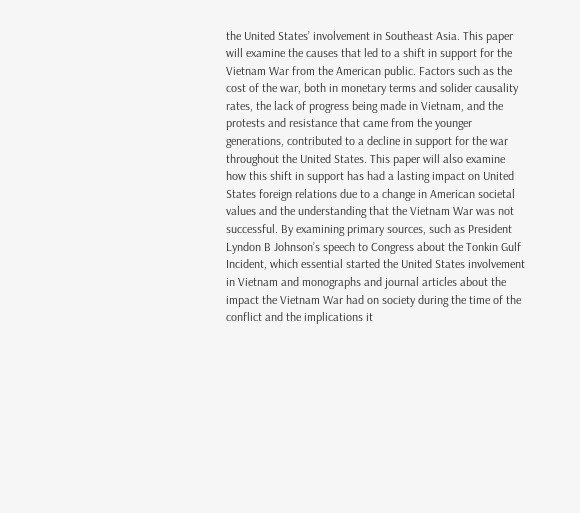the United States’ involvement in Southeast Asia. This paper will examine the causes that led to a shift in support for the Vietnam War from the American public. Factors such as the cost of the war, both in monetary terms and solider causality rates, the lack of progress being made in Vietnam, and the protests and resistance that came from the younger generations, contributed to a decline in support for the war throughout the United States. This paper will also examine how this shift in support has had a lasting impact on United States foreign relations due to a change in American societal values and the understanding that the Vietnam War was not successful. By examining primary sources, such as President Lyndon B Johnson’s speech to Congress about the Tonkin Gulf Incident, which essential started the United States involvement in Vietnam and monographs and journal articles about the impact the Vietnam War had on society during the time of the conflict and the implications it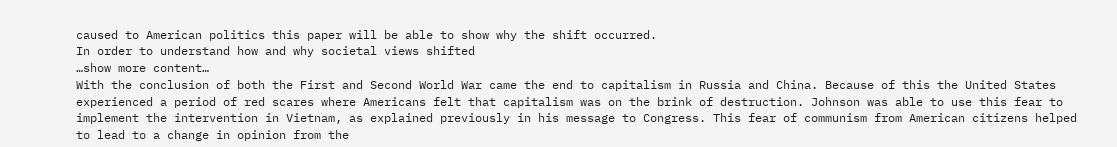caused to American politics this paper will be able to show why the shift occurred.
In order to understand how and why societal views shifted
…show more content…
With the conclusion of both the First and Second World War came the end to capitalism in Russia and China. Because of this the United States experienced a period of red scares where Americans felt that capitalism was on the brink of destruction. Johnson was able to use this fear to implement the intervention in Vietnam, as explained previously in his message to Congress. This fear of communism from American citizens helped to lead to a change in opinion from the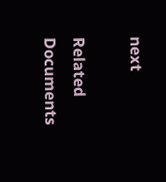next

Related Documents